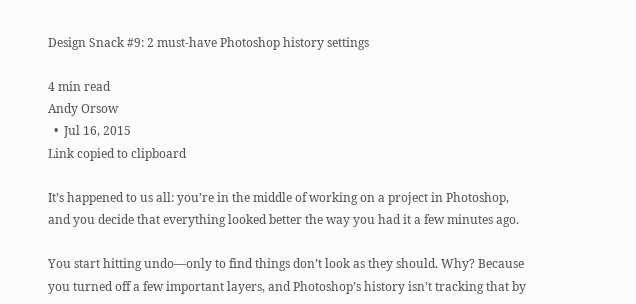Design Snack #9: 2 must-have Photoshop history settings

4 min read
Andy Orsow
  •  Jul 16, 2015
Link copied to clipboard

It’s happened to us all: you’re in the middle of working on a project in Photoshop, and you decide that everything looked better the way you had it a few minutes ago.

You start hitting undo—only to find things don’t look as they should. Why? Because you turned off a few important layers, and Photoshop’s history isn’t tracking that by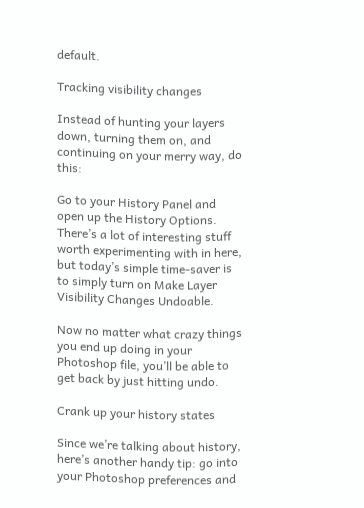default.

Tracking visibility changes

Instead of hunting your layers down, turning them on, and continuing on your merry way, do this:

Go to your History Panel and open up the History Options. There’s a lot of interesting stuff worth experimenting with in here, but today’s simple time-saver is to simply turn on Make Layer Visibility Changes Undoable.

Now no matter what crazy things you end up doing in your Photoshop file, you’ll be able to get back by just hitting undo.

Crank up your history states

Since we’re talking about history, here’s another handy tip: go into your Photoshop preferences and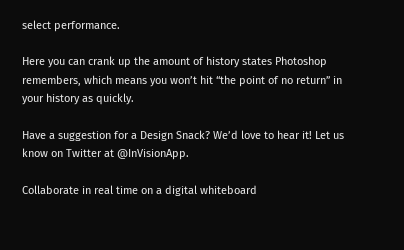select performance.

Here you can crank up the amount of history states Photoshop remembers, which means you won’t hit “the point of no return” in your history as quickly.

Have a suggestion for a Design Snack? We’d love to hear it! Let us know on Twitter at @InVisionApp.

Collaborate in real time on a digital whiteboard